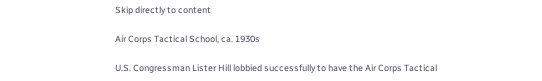Skip directly to content

Air Corps Tactical School, ca. 1930s

U.S. Congressman Lister Hill lobbied successfully to have the Air Corps Tactical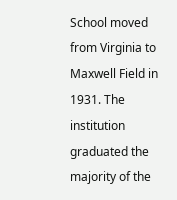School moved from Virginia to Maxwell Field in 1931. The institution graduated the majority of the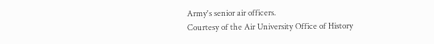Army's senior air officers.
Courtesy of the Air University Office of History